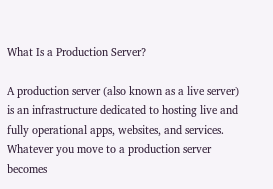What Is a Production Server?

A production server (also known as a live server) is an infrastructure dedicated to hosting live and fully operational apps, websites, and services. Whatever you move to a production server becomes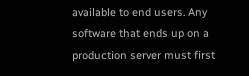available to end users. Any software that ends up on a production server must first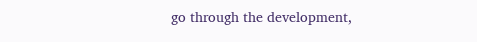go through the development,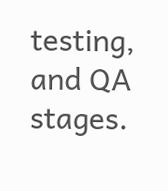testing, and QA stages.